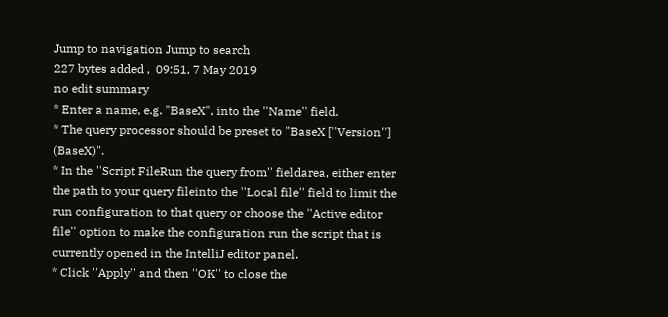Jump to navigation Jump to search
227 bytes added ,  09:51, 7 May 2019
no edit summary
* Enter a name, e.g. "BaseX", into the ''Name'' field.
* The query processor should be preset to "BaseX [''Version''] (BaseX)".
* In the ''Script FileRun the query from'' fieldarea, either enter the path to your query fileinto the ''Local file'' field to limit the run configuration to that query or choose the ''Active editor file'' option to make the configuration run the script that is currently opened in the IntelliJ editor panel.
* Click ''Apply'' and then ''OK'' to close the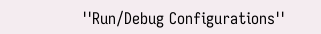''Run/Debug Configurations''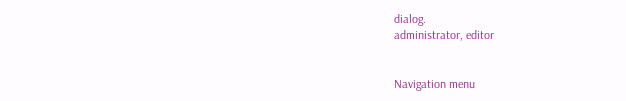dialog.
administrator, editor


Navigation menu